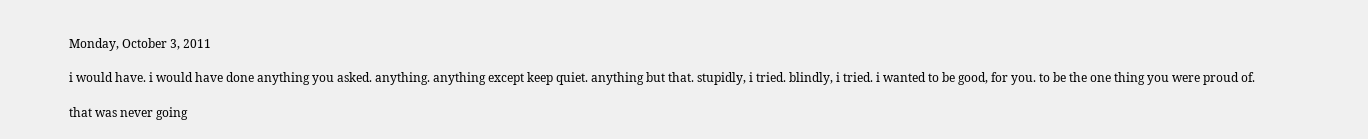Monday, October 3, 2011

i would have. i would have done anything you asked. anything. anything except keep quiet. anything but that. stupidly, i tried. blindly, i tried. i wanted to be good, for you. to be the one thing you were proud of.

that was never going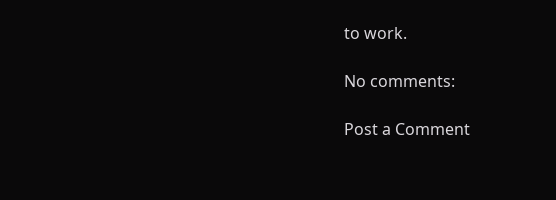to work.

No comments:

Post a Comment